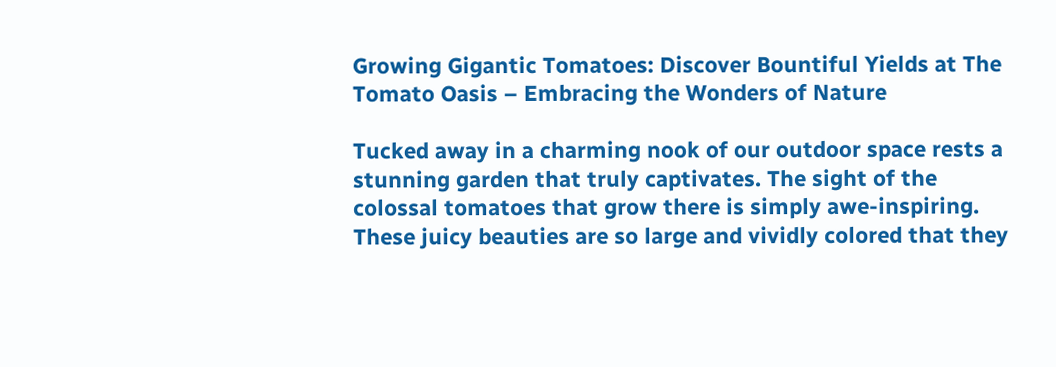Growing Gigantic Tomatoes: Discover Bountiful Yields at The Tomato Oasis – Embracing the Wonders of Nature

Tucked away in a charming nook of our outdoor space rests a stunning garden that truly captivates. The sight of the colossal tomatoes that grow there is simply awe-inspiring. These juicy beauties are so large and vividly colored that they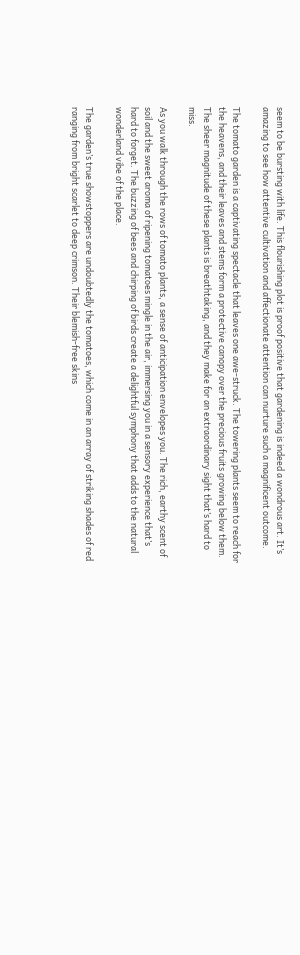seem to be bursting with life. This flourishing plot is proof positive that gardening is indeed a wondrous art. It’s amazing to see how attentive cultivation and affectionate attention can nurture such a magnificent outcome.

The tomato garden is a captivating spectacle that leaves one awe-struck. The towering plants seem to reach for the heavens, and their leaves and stems form a protective canopy over the precious fruits growing below them. The sheer magnitude of these plants is breathtaking, and they make for an extraordinary sight that’s hard to miss.

As you walk through the rows of tomato plants, a sense of anticipation envelopes you. The rich, earthy scent of soil and the sweet aroma of ripening tomatoes mingle in the air, immersing you in a sensory experience that’s hard to forget. The buzzing of bees and chirping of birds create a delightful symphony that adds to the natural wonderland vibe of the place.

The garden’s true showstoppers are undoubtedly the tomatoes, which come in an array of striking shades of red ranging from bright scarlet to deep crimson. Their blemish-free skins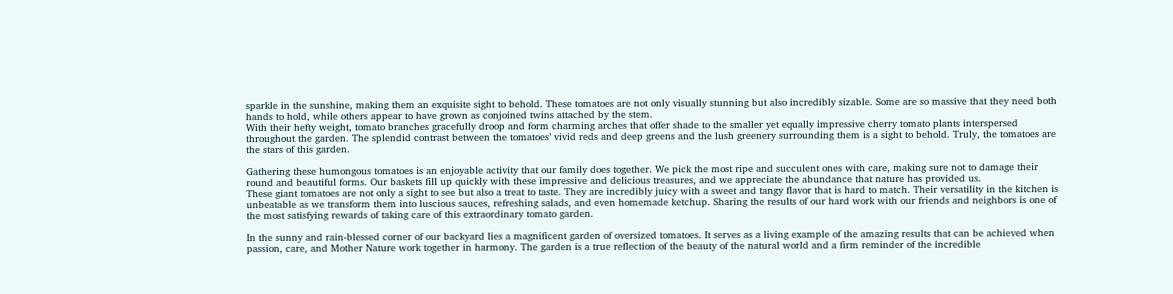sparkle in the sunshine, making them an exquisite sight to behold. These tomatoes are not only visually stunning but also incredibly sizable. Some are so massive that they need both hands to hold, while others appear to have grown as conjoined twins attached by the stem.
With their hefty weight, tomato branches gracefully droop and form charming arches that offer shade to the smaller yet equally impressive cherry tomato plants interspersed throughout the garden. The splendid contrast between the tomatoes’ vivid reds and deep greens and the lush greenery surrounding them is a sight to behold. Truly, the tomatoes are the stars of this garden.

Gathering these humongous tomatoes is an enjoyable activity that our family does together. We pick the most ripe and succulent ones with care, making sure not to damage their round and beautiful forms. Our baskets fill up quickly with these impressive and delicious treasures, and we appreciate the abundance that nature has provided us.
These giant tomatoes are not only a sight to see but also a treat to taste. They are incredibly juicy with a sweet and tangy flavor that is hard to match. Their versatility in the kitchen is unbeatable as we transform them into luscious sauces, refreshing salads, and even homemade ketchup. Sharing the results of our hard work with our friends and neighbors is one of the most satisfying rewards of taking care of this extraordinary tomato garden.

In the sunny and rain-blessed corner of our backyard lies a magnificent garden of oversized tomatoes. It serves as a living example of the amazing results that can be achieved when passion, care, and Mother Nature work together in harmony. The garden is a true reflection of the beauty of the natural world and a firm reminder of the incredible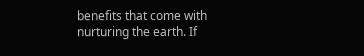benefits that come with nurturing the earth. If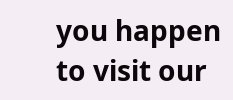you happen to visit our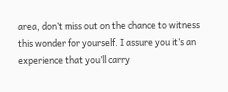area, don’t miss out on the chance to witness this wonder for yourself. I assure you it’s an experience that you’ll carry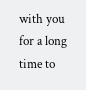with you for a long time to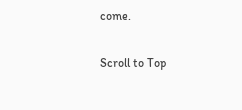come.

Scroll to Top